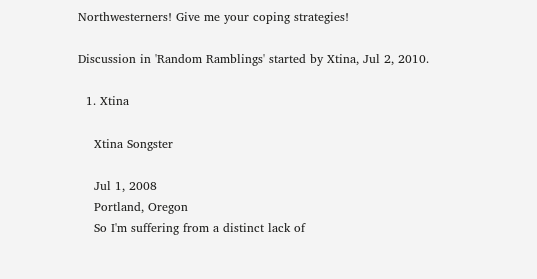Northwesterners! Give me your coping strategies!

Discussion in 'Random Ramblings' started by Xtina, Jul 2, 2010.

  1. Xtina

    Xtina Songster

    Jul 1, 2008
    Portland, Oregon
    So I'm suffering from a distinct lack of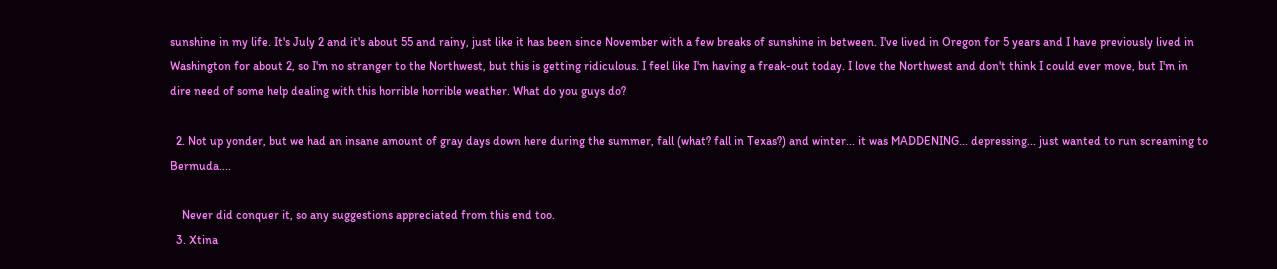sunshine in my life. It's July 2 and it's about 55 and rainy, just like it has been since November with a few breaks of sunshine in between. I've lived in Oregon for 5 years and I have previously lived in Washington for about 2, so I'm no stranger to the Northwest, but this is getting ridiculous. I feel like I'm having a freak-out today. I love the Northwest and don't think I could ever move, but I'm in dire need of some help dealing with this horrible horrible weather. What do you guys do?

  2. Not up yonder, but we had an insane amount of gray days down here during the summer, fall (what? fall in Texas?) and winter... it was MADDENING... depressing... just wanted to run screaming to Bermuda....

    Never did conquer it, so any suggestions appreciated from this end too.
  3. Xtina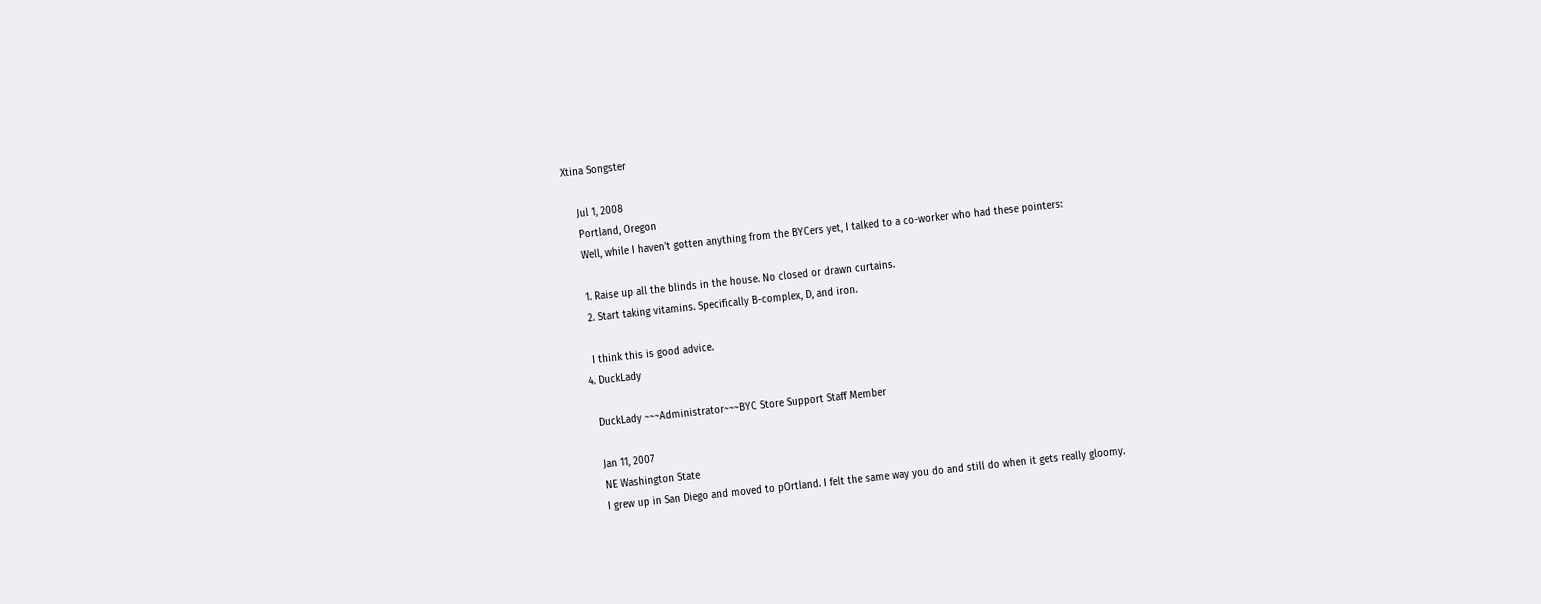Xtina Songster

    Jul 1, 2008
    Portland, Oregon
    Well, while I haven't gotten anything from the BYCers yet, I talked to a co-worker who had these pointers:

    1. Raise up all the blinds in the house. No closed or drawn curtains.
    2. Start taking vitamins. Specifically B-complex, D, and iron.

    I think this is good advice.
  4. DuckLady

    DuckLady ~~~Administrator~~~BYC Store Support Staff Member

    Jan 11, 2007
    NE Washington State
    I grew up in San Diego and moved to pOrtland. I felt the same way you do and still do when it gets really gloomy.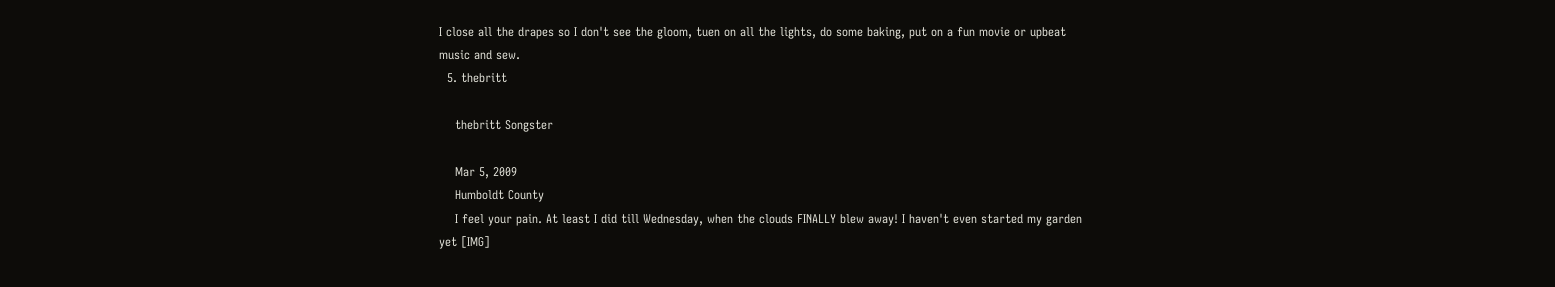I close all the drapes so I don't see the gloom, tuen on all the lights, do some baking, put on a fun movie or upbeat music and sew.
  5. thebritt

    thebritt Songster

    Mar 5, 2009
    Humboldt County
    I feel your pain. At least I did till Wednesday, when the clouds FINALLY blew away! I haven't even started my garden yet [IMG]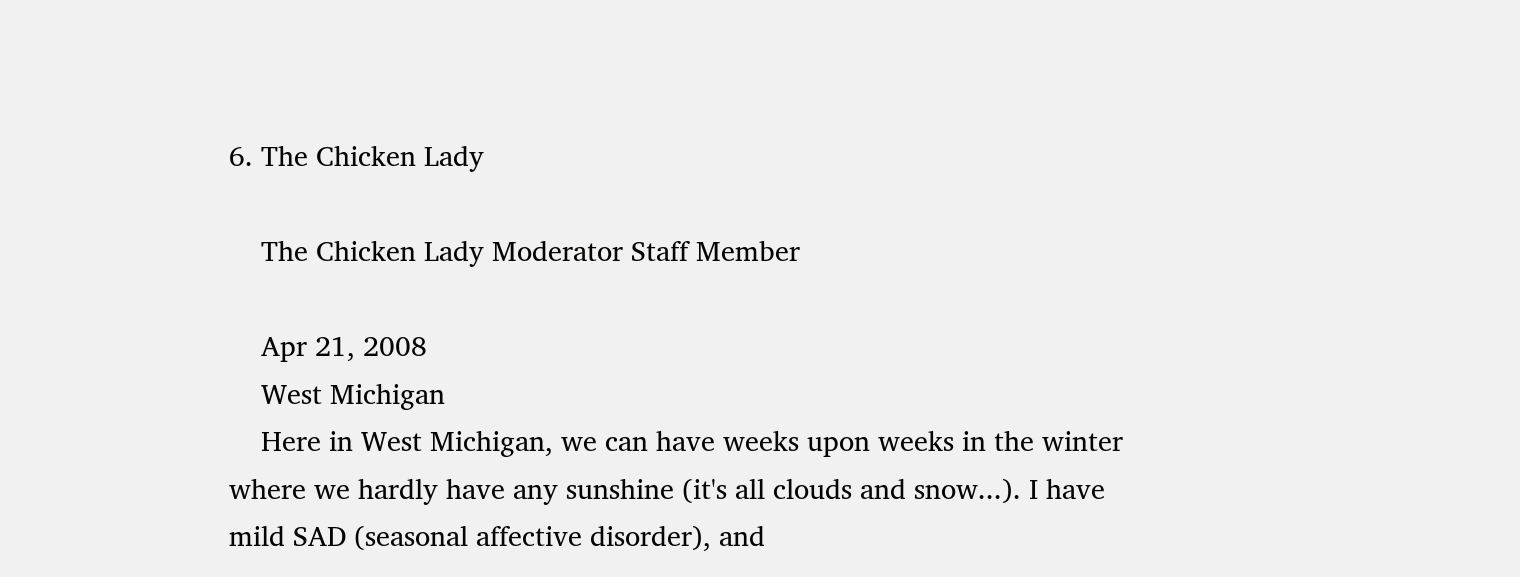6. The Chicken Lady

    The Chicken Lady Moderator Staff Member

    Apr 21, 2008
    West Michigan
    Here in West Michigan, we can have weeks upon weeks in the winter where we hardly have any sunshine (it's all clouds and snow...). I have mild SAD (seasonal affective disorder), and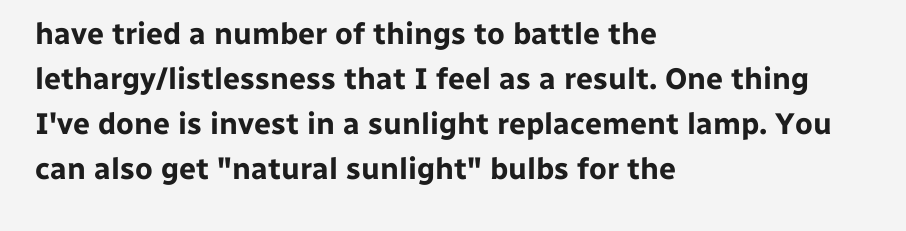have tried a number of things to battle the lethargy/listlessness that I feel as a result. One thing I've done is invest in a sunlight replacement lamp. You can also get "natural sunlight" bulbs for the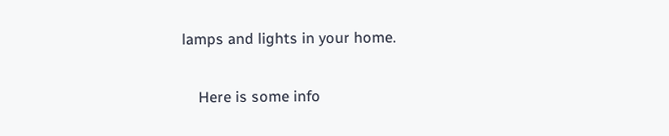lamps and lights in your home.

    Here is some info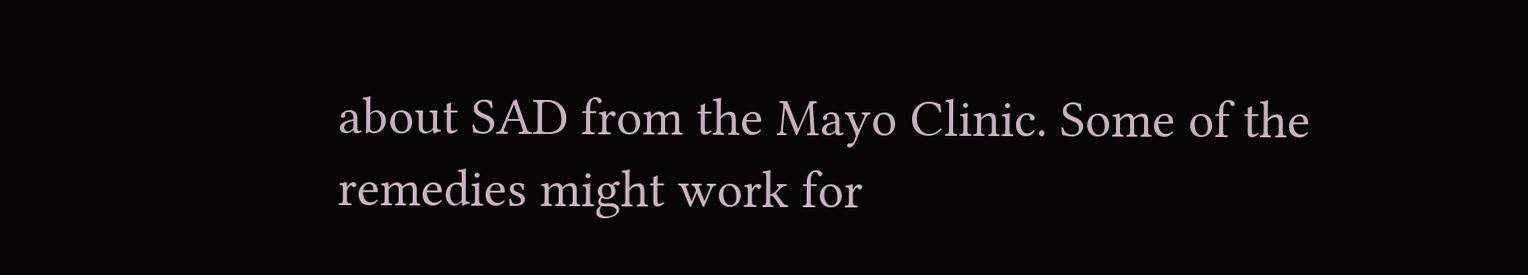about SAD from the Mayo Clinic. Some of the remedies might work for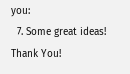you:
  7. Some great ideas! Thank You!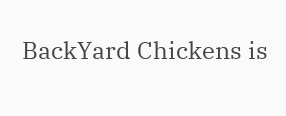BackYard Chickens is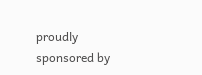proudly sponsored by